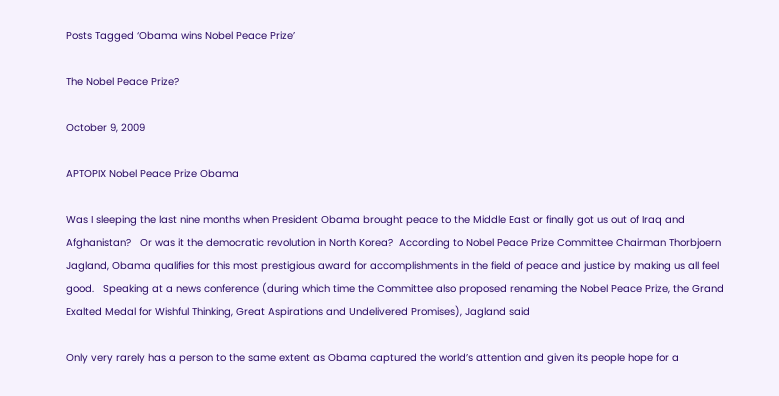Posts Tagged ‘Obama wins Nobel Peace Prize’

The Nobel Peace Prize?

October 9, 2009

APTOPIX Nobel Peace Prize Obama

Was I sleeping the last nine months when President Obama brought peace to the Middle East or finally got us out of Iraq and Afghanistan?   Or was it the democratic revolution in North Korea?  According to Nobel Peace Prize Committee Chairman Thorbjoern Jagland, Obama qualifies for this most prestigious award for accomplishments in the field of peace and justice by making us all feel good.   Speaking at a news conference (during which time the Committee also proposed renaming the Nobel Peace Prize, the Grand Exalted Medal for Wishful Thinking, Great Aspirations and Undelivered Promises), Jagland said

Only very rarely has a person to the same extent as Obama captured the world’s attention and given its people hope for a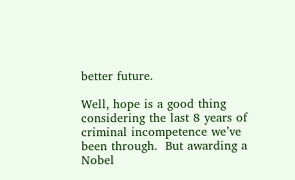better future.

Well, hope is a good thing considering the last 8 years of criminal incompetence we’ve been through.  But awarding a Nobel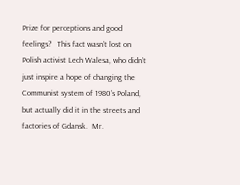Prize for perceptions and good feelings?   This fact wasn’t lost on Polish activist Lech Walesa, who didn’t just inspire a hope of changing the Communist system of 1980’s Poland, but actually did it in the streets and factories of Gdansk.  Mr.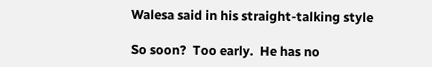Walesa said in his straight-talking style

So soon?  Too early.  He has no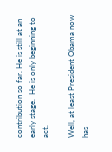contribution so far. He is still at an early stage.  He is only beginning to act.

Well, at least President Obama now has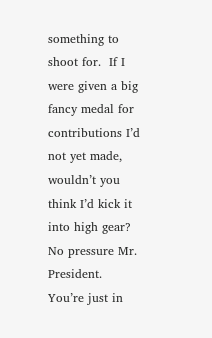something to shoot for.  If I were given a big fancy medal for contributions I’d not yet made, wouldn’t you think I’d kick it into high gear?  No pressure Mr. President.  You’re just in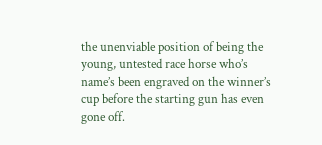the unenviable position of being the young, untested race horse who’s name’s been engraved on the winner’s cup before the starting gun has even gone off.